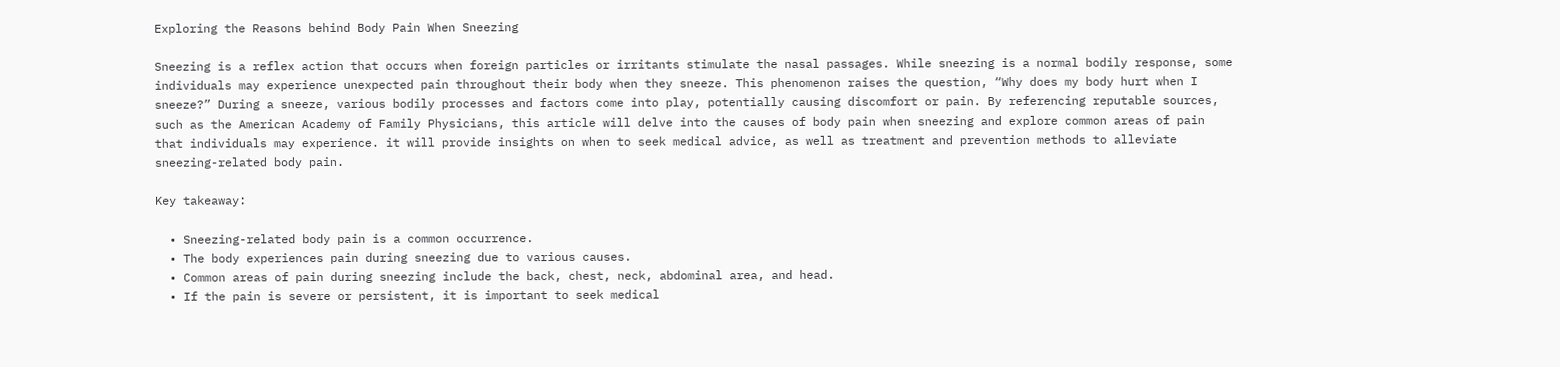Exploring the Reasons behind Body Pain When Sneezing

Sneezing is a reflex action that occurs when foreign particles or irritants stimulate the nasal passages. While sneezing is a normal bodily response, some individuals may experience unexpected pain throughout their body when they sneeze. This phenomenon raises the question, “Why does my body hurt when I sneeze?” During a sneeze, various bodily processes and factors come into play, potentially causing discomfort or pain. By referencing reputable sources, such as the American Academy of Family Physicians, this article will delve into the causes of body pain when sneezing and explore common areas of pain that individuals may experience. it will provide insights on when to seek medical advice, as well as treatment and prevention methods to alleviate sneezing-related body pain.

Key takeaway:

  • Sneezing-related body pain is a common occurrence.
  • The body experiences pain during sneezing due to various causes.
  • Common areas of pain during sneezing include the back, chest, neck, abdominal area, and head.
  • If the pain is severe or persistent, it is important to seek medical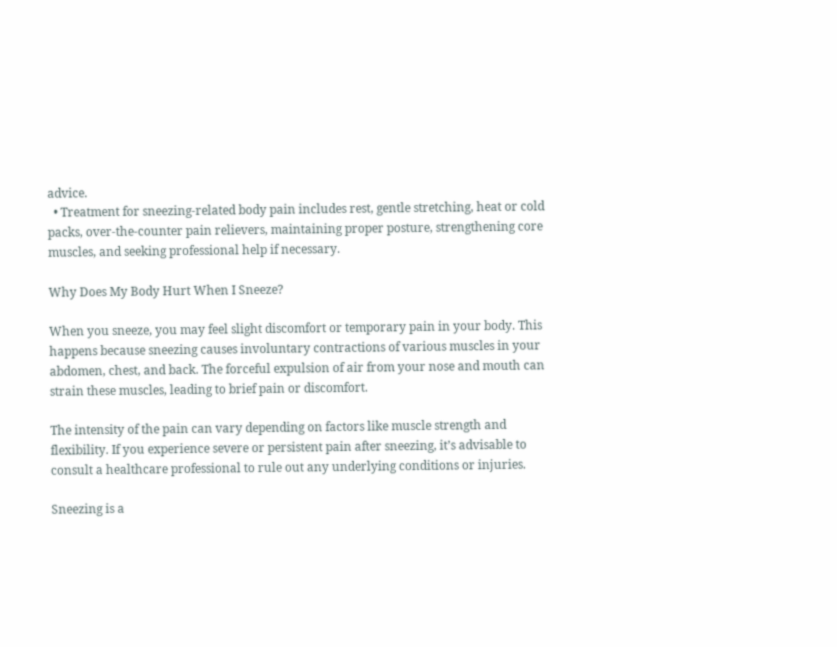advice.
  • Treatment for sneezing-related body pain includes rest, gentle stretching, heat or cold packs, over-the-counter pain relievers, maintaining proper posture, strengthening core muscles, and seeking professional help if necessary.

Why Does My Body Hurt When I Sneeze?

When you sneeze, you may feel slight discomfort or temporary pain in your body. This happens because sneezing causes involuntary contractions of various muscles in your abdomen, chest, and back. The forceful expulsion of air from your nose and mouth can strain these muscles, leading to brief pain or discomfort.

The intensity of the pain can vary depending on factors like muscle strength and flexibility. If you experience severe or persistent pain after sneezing, it’s advisable to consult a healthcare professional to rule out any underlying conditions or injuries.

Sneezing is a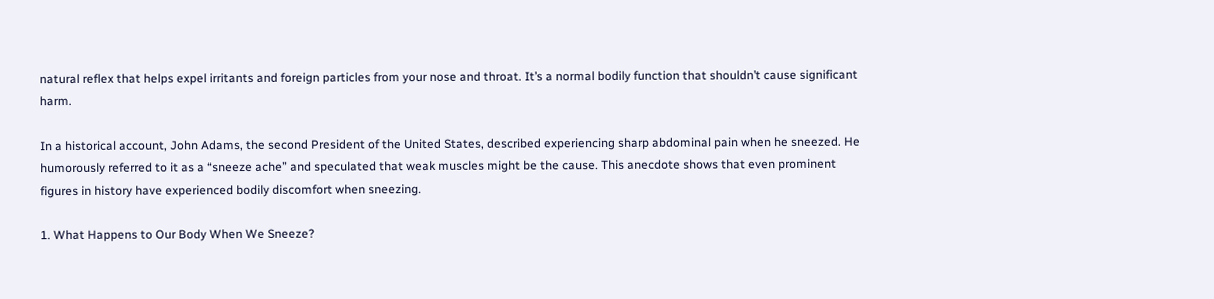natural reflex that helps expel irritants and foreign particles from your nose and throat. It’s a normal bodily function that shouldn’t cause significant harm.

In a historical account, John Adams, the second President of the United States, described experiencing sharp abdominal pain when he sneezed. He humorously referred to it as a “sneeze ache” and speculated that weak muscles might be the cause. This anecdote shows that even prominent figures in history have experienced bodily discomfort when sneezing.

1. What Happens to Our Body When We Sneeze?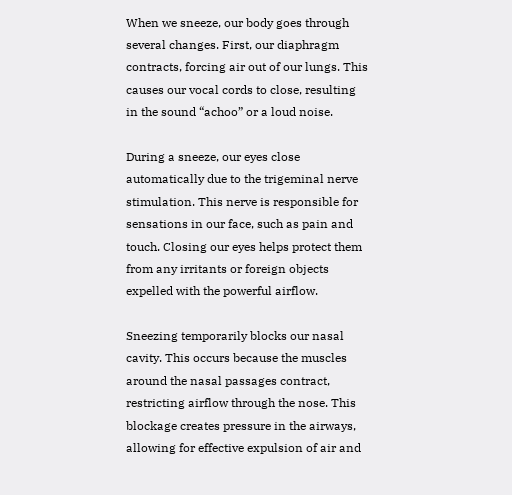When we sneeze, our body goes through several changes. First, our diaphragm contracts, forcing air out of our lungs. This causes our vocal cords to close, resulting in the sound “achoo” or a loud noise.

During a sneeze, our eyes close automatically due to the trigeminal nerve stimulation. This nerve is responsible for sensations in our face, such as pain and touch. Closing our eyes helps protect them from any irritants or foreign objects expelled with the powerful airflow.

Sneezing temporarily blocks our nasal cavity. This occurs because the muscles around the nasal passages contract, restricting airflow through the nose. This blockage creates pressure in the airways, allowing for effective expulsion of air and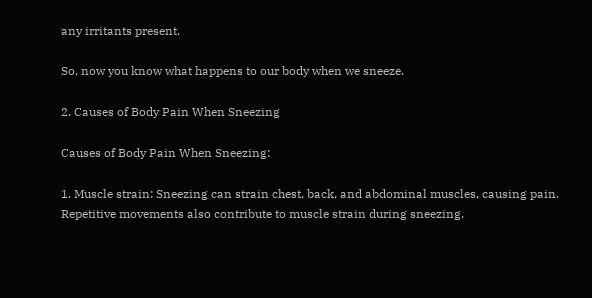any irritants present.

So, now you know what happens to our body when we sneeze.

2. Causes of Body Pain When Sneezing

Causes of Body Pain When Sneezing:

1. Muscle strain: Sneezing can strain chest, back, and abdominal muscles, causing pain. Repetitive movements also contribute to muscle strain during sneezing.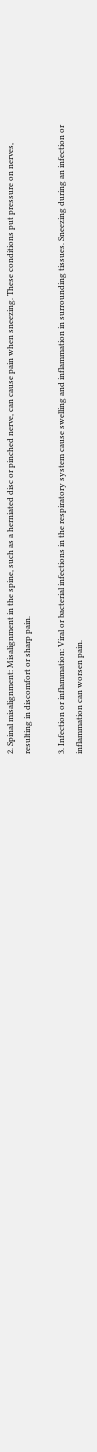2. Spinal misalignment: Misalignment in the spine, such as a herniated disc or pinched nerve, can cause pain when sneezing. These conditions put pressure on nerves, resulting in discomfort or sharp pain.

3. Infection or inflammation: Viral or bacterial infections in the respiratory system cause swelling and inflammation in surrounding tissues. Sneezing during an infection or inflammation can worsen pain.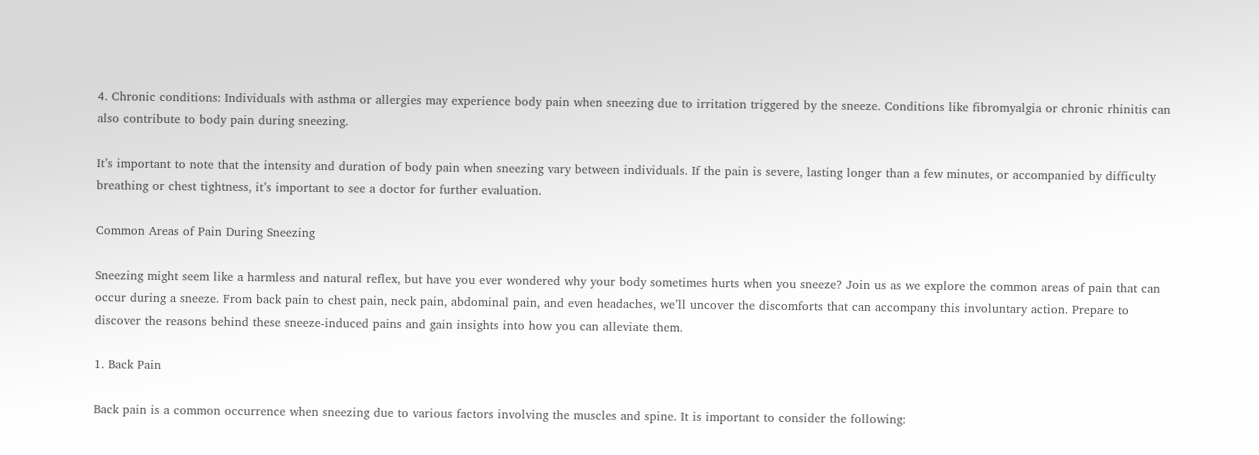4. Chronic conditions: Individuals with asthma or allergies may experience body pain when sneezing due to irritation triggered by the sneeze. Conditions like fibromyalgia or chronic rhinitis can also contribute to body pain during sneezing.

It’s important to note that the intensity and duration of body pain when sneezing vary between individuals. If the pain is severe, lasting longer than a few minutes, or accompanied by difficulty breathing or chest tightness, it’s important to see a doctor for further evaluation.

Common Areas of Pain During Sneezing

Sneezing might seem like a harmless and natural reflex, but have you ever wondered why your body sometimes hurts when you sneeze? Join us as we explore the common areas of pain that can occur during a sneeze. From back pain to chest pain, neck pain, abdominal pain, and even headaches, we’ll uncover the discomforts that can accompany this involuntary action. Prepare to discover the reasons behind these sneeze-induced pains and gain insights into how you can alleviate them.

1. Back Pain

Back pain is a common occurrence when sneezing due to various factors involving the muscles and spine. It is important to consider the following: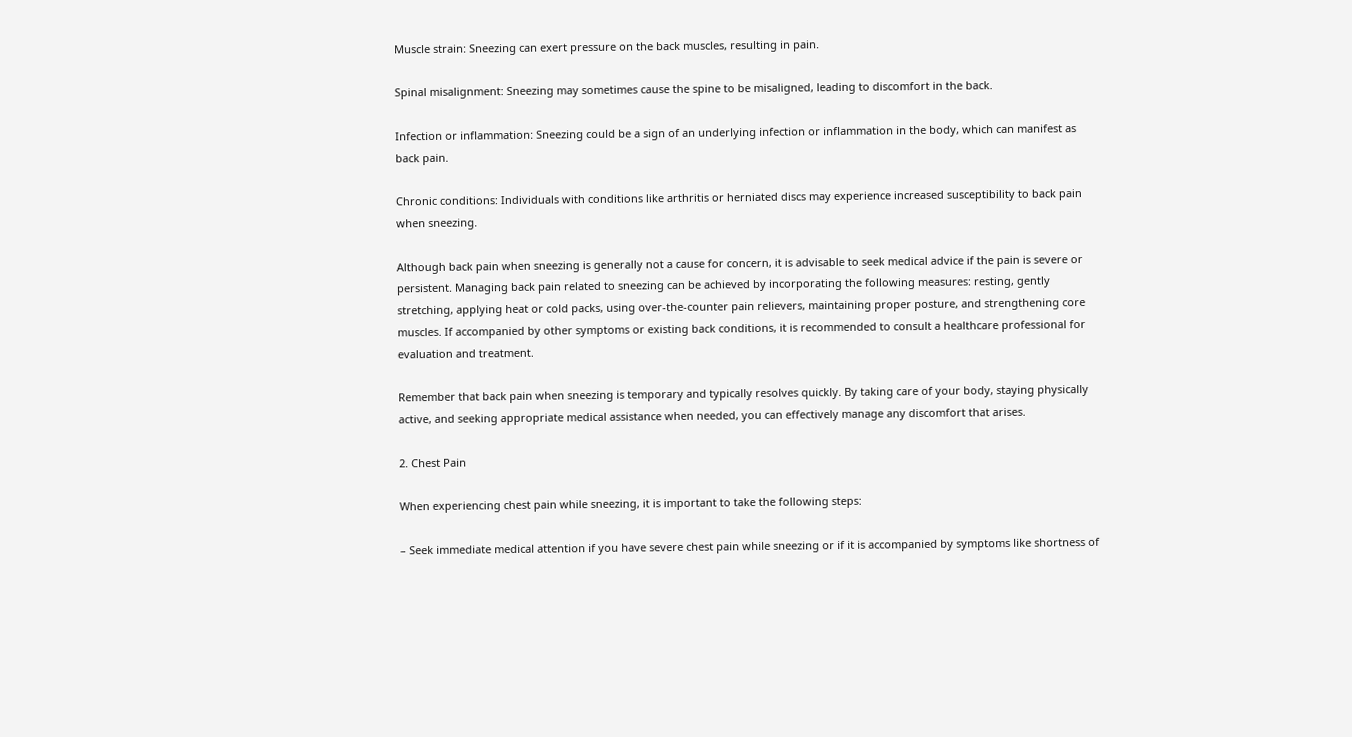Muscle strain: Sneezing can exert pressure on the back muscles, resulting in pain.

Spinal misalignment: Sneezing may sometimes cause the spine to be misaligned, leading to discomfort in the back.

Infection or inflammation: Sneezing could be a sign of an underlying infection or inflammation in the body, which can manifest as back pain.

Chronic conditions: Individuals with conditions like arthritis or herniated discs may experience increased susceptibility to back pain when sneezing.

Although back pain when sneezing is generally not a cause for concern, it is advisable to seek medical advice if the pain is severe or persistent. Managing back pain related to sneezing can be achieved by incorporating the following measures: resting, gently stretching, applying heat or cold packs, using over-the-counter pain relievers, maintaining proper posture, and strengthening core muscles. If accompanied by other symptoms or existing back conditions, it is recommended to consult a healthcare professional for evaluation and treatment.

Remember that back pain when sneezing is temporary and typically resolves quickly. By taking care of your body, staying physically active, and seeking appropriate medical assistance when needed, you can effectively manage any discomfort that arises.

2. Chest Pain

When experiencing chest pain while sneezing, it is important to take the following steps:

– Seek immediate medical attention if you have severe chest pain while sneezing or if it is accompanied by symptoms like shortness of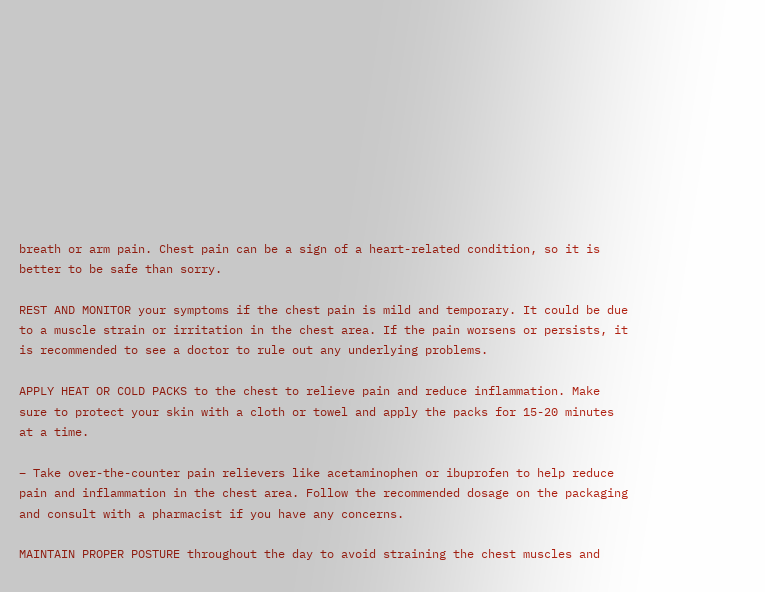breath or arm pain. Chest pain can be a sign of a heart-related condition, so it is better to be safe than sorry.

REST AND MONITOR your symptoms if the chest pain is mild and temporary. It could be due to a muscle strain or irritation in the chest area. If the pain worsens or persists, it is recommended to see a doctor to rule out any underlying problems.

APPLY HEAT OR COLD PACKS to the chest to relieve pain and reduce inflammation. Make sure to protect your skin with a cloth or towel and apply the packs for 15-20 minutes at a time.

– Take over-the-counter pain relievers like acetaminophen or ibuprofen to help reduce pain and inflammation in the chest area. Follow the recommended dosage on the packaging and consult with a pharmacist if you have any concerns.

MAINTAIN PROPER POSTURE throughout the day to avoid straining the chest muscles and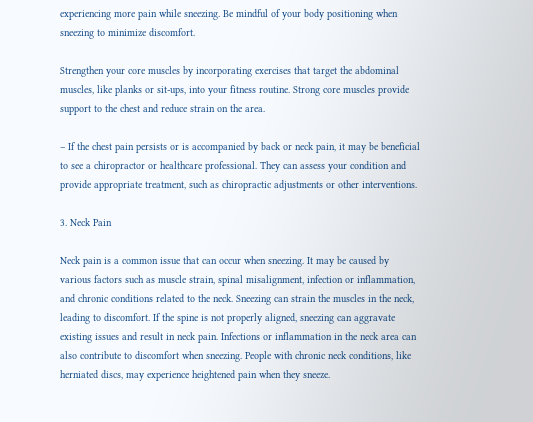experiencing more pain while sneezing. Be mindful of your body positioning when sneezing to minimize discomfort.

Strengthen your core muscles by incorporating exercises that target the abdominal muscles, like planks or sit-ups, into your fitness routine. Strong core muscles provide support to the chest and reduce strain on the area.

– If the chest pain persists or is accompanied by back or neck pain, it may be beneficial to see a chiropractor or healthcare professional. They can assess your condition and provide appropriate treatment, such as chiropractic adjustments or other interventions.

3. Neck Pain

Neck pain is a common issue that can occur when sneezing. It may be caused by various factors such as muscle strain, spinal misalignment, infection or inflammation, and chronic conditions related to the neck. Sneezing can strain the muscles in the neck, leading to discomfort. If the spine is not properly aligned, sneezing can aggravate existing issues and result in neck pain. Infections or inflammation in the neck area can also contribute to discomfort when sneezing. People with chronic neck conditions, like herniated discs, may experience heightened pain when they sneeze.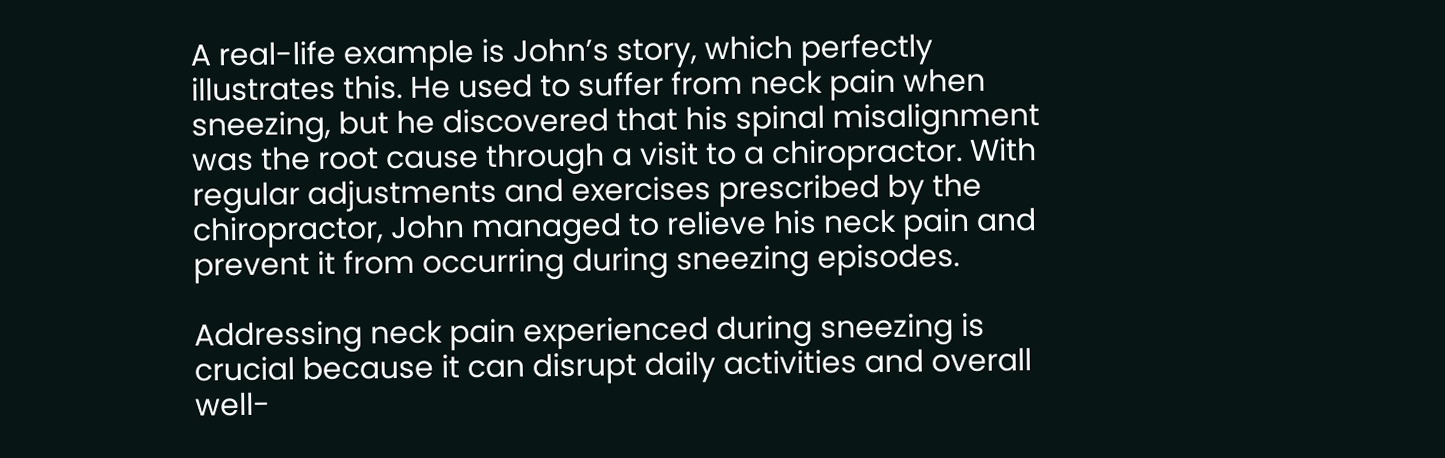A real-life example is John’s story, which perfectly illustrates this. He used to suffer from neck pain when sneezing, but he discovered that his spinal misalignment was the root cause through a visit to a chiropractor. With regular adjustments and exercises prescribed by the chiropractor, John managed to relieve his neck pain and prevent it from occurring during sneezing episodes.

Addressing neck pain experienced during sneezing is crucial because it can disrupt daily activities and overall well-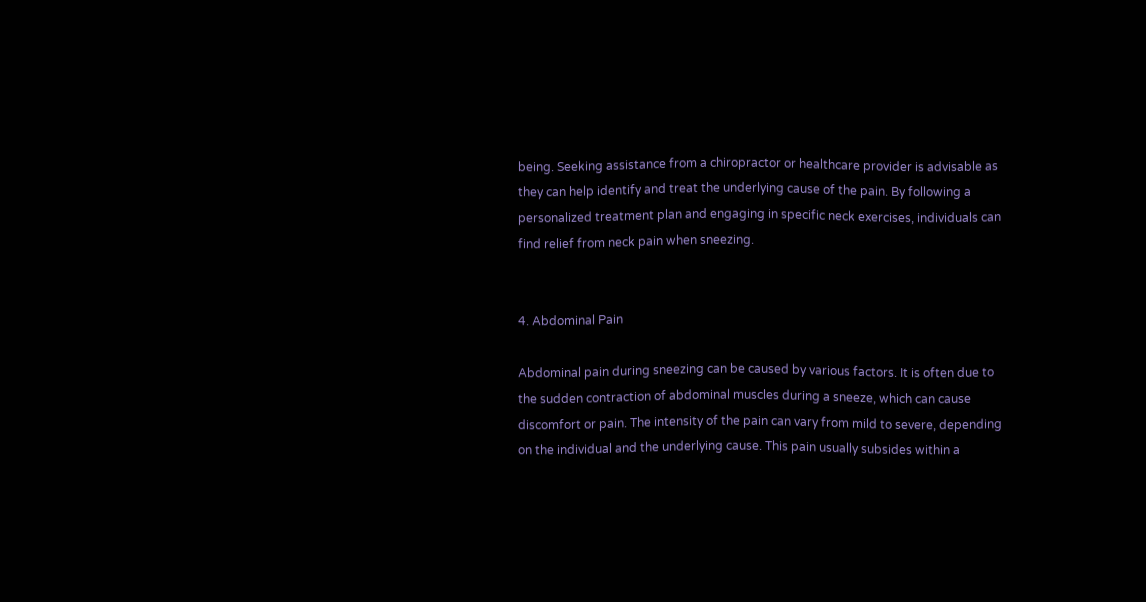being. Seeking assistance from a chiropractor or healthcare provider is advisable as they can help identify and treat the underlying cause of the pain. By following a personalized treatment plan and engaging in specific neck exercises, individuals can find relief from neck pain when sneezing.


4. Abdominal Pain

Abdominal pain during sneezing can be caused by various factors. It is often due to the sudden contraction of abdominal muscles during a sneeze, which can cause discomfort or pain. The intensity of the pain can vary from mild to severe, depending on the individual and the underlying cause. This pain usually subsides within a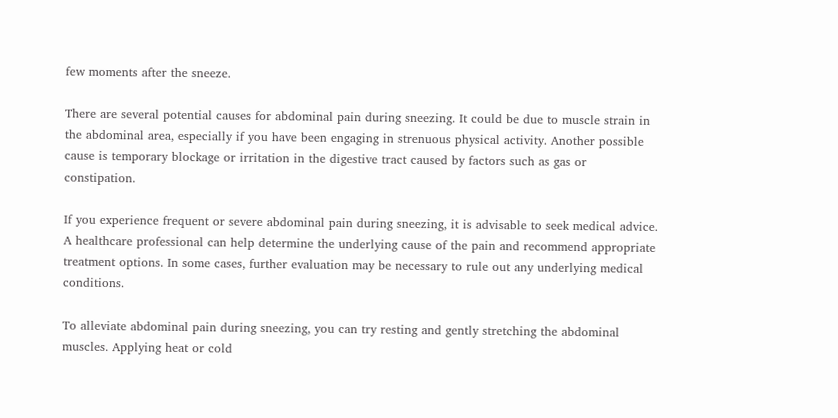few moments after the sneeze.

There are several potential causes for abdominal pain during sneezing. It could be due to muscle strain in the abdominal area, especially if you have been engaging in strenuous physical activity. Another possible cause is temporary blockage or irritation in the digestive tract caused by factors such as gas or constipation.

If you experience frequent or severe abdominal pain during sneezing, it is advisable to seek medical advice. A healthcare professional can help determine the underlying cause of the pain and recommend appropriate treatment options. In some cases, further evaluation may be necessary to rule out any underlying medical conditions.

To alleviate abdominal pain during sneezing, you can try resting and gently stretching the abdominal muscles. Applying heat or cold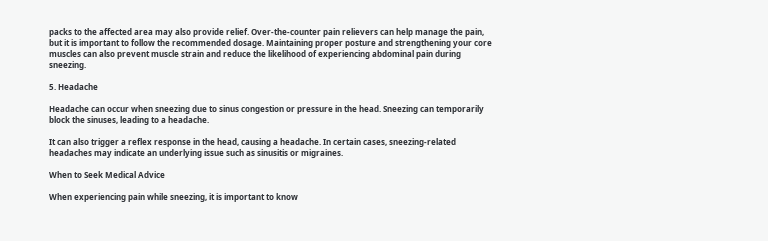packs to the affected area may also provide relief. Over-the-counter pain relievers can help manage the pain, but it is important to follow the recommended dosage. Maintaining proper posture and strengthening your core muscles can also prevent muscle strain and reduce the likelihood of experiencing abdominal pain during sneezing.

5. Headache

Headache can occur when sneezing due to sinus congestion or pressure in the head. Sneezing can temporarily block the sinuses, leading to a headache.

It can also trigger a reflex response in the head, causing a headache. In certain cases, sneezing-related headaches may indicate an underlying issue such as sinusitis or migraines.

When to Seek Medical Advice

When experiencing pain while sneezing, it is important to know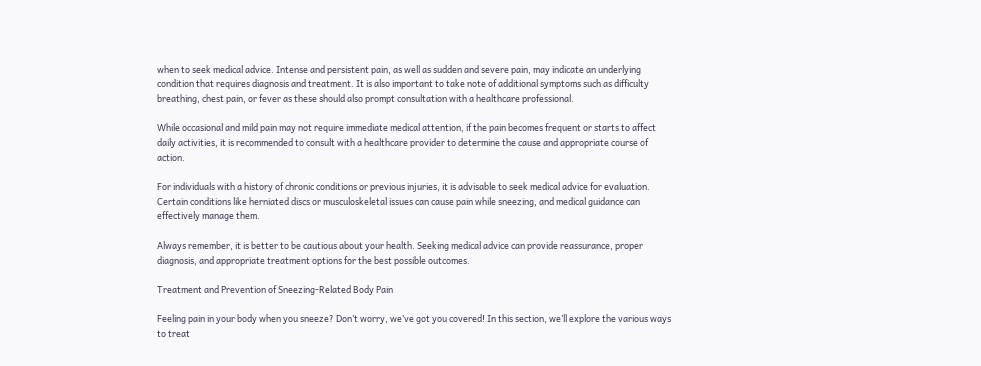when to seek medical advice. Intense and persistent pain, as well as sudden and severe pain, may indicate an underlying condition that requires diagnosis and treatment. It is also important to take note of additional symptoms such as difficulty breathing, chest pain, or fever as these should also prompt consultation with a healthcare professional.

While occasional and mild pain may not require immediate medical attention, if the pain becomes frequent or starts to affect daily activities, it is recommended to consult with a healthcare provider to determine the cause and appropriate course of action.

For individuals with a history of chronic conditions or previous injuries, it is advisable to seek medical advice for evaluation. Certain conditions like herniated discs or musculoskeletal issues can cause pain while sneezing, and medical guidance can effectively manage them.

Always remember, it is better to be cautious about your health. Seeking medical advice can provide reassurance, proper diagnosis, and appropriate treatment options for the best possible outcomes.

Treatment and Prevention of Sneezing-Related Body Pain

Feeling pain in your body when you sneeze? Don’t worry, we’ve got you covered! In this section, we’ll explore the various ways to treat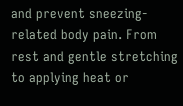and prevent sneezing-related body pain. From rest and gentle stretching to applying heat or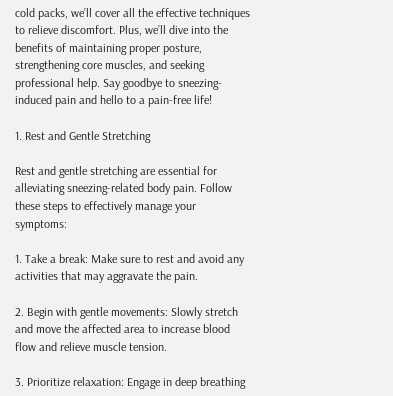cold packs, we’ll cover all the effective techniques to relieve discomfort. Plus, we’ll dive into the benefits of maintaining proper posture, strengthening core muscles, and seeking professional help. Say goodbye to sneezing-induced pain and hello to a pain-free life!

1. Rest and Gentle Stretching

Rest and gentle stretching are essential for alleviating sneezing-related body pain. Follow these steps to effectively manage your symptoms:

1. Take a break: Make sure to rest and avoid any activities that may aggravate the pain.

2. Begin with gentle movements: Slowly stretch and move the affected area to increase blood flow and relieve muscle tension.

3. Prioritize relaxation: Engage in deep breathing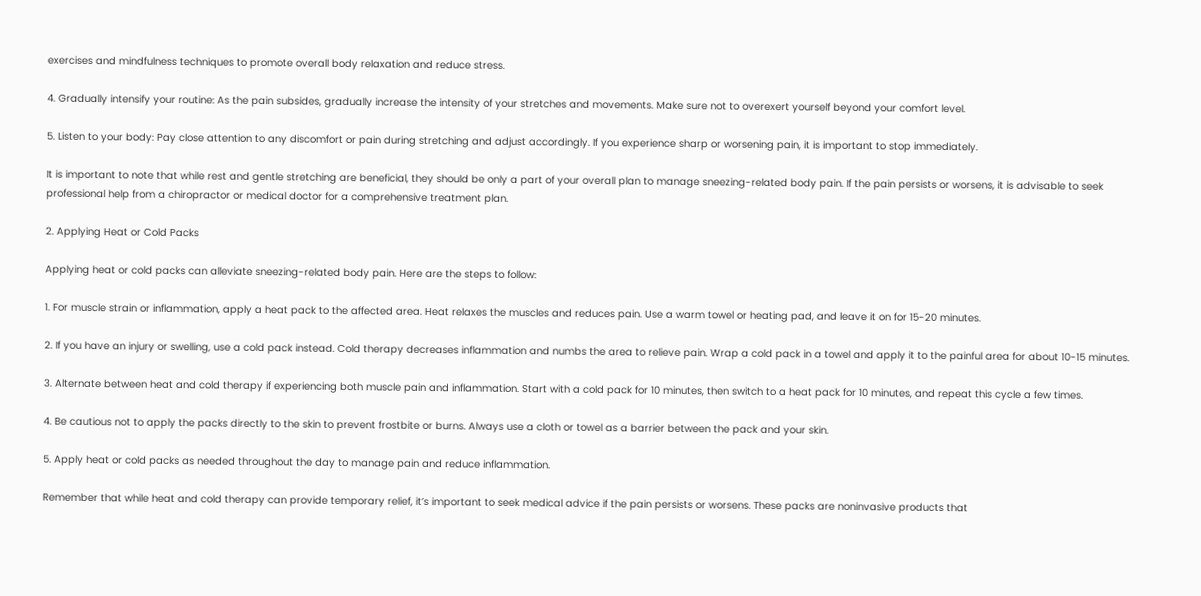exercises and mindfulness techniques to promote overall body relaxation and reduce stress.

4. Gradually intensify your routine: As the pain subsides, gradually increase the intensity of your stretches and movements. Make sure not to overexert yourself beyond your comfort level.

5. Listen to your body: Pay close attention to any discomfort or pain during stretching and adjust accordingly. If you experience sharp or worsening pain, it is important to stop immediately.

It is important to note that while rest and gentle stretching are beneficial, they should be only a part of your overall plan to manage sneezing-related body pain. If the pain persists or worsens, it is advisable to seek professional help from a chiropractor or medical doctor for a comprehensive treatment plan.

2. Applying Heat or Cold Packs

Applying heat or cold packs can alleviate sneezing-related body pain. Here are the steps to follow:

1. For muscle strain or inflammation, apply a heat pack to the affected area. Heat relaxes the muscles and reduces pain. Use a warm towel or heating pad, and leave it on for 15-20 minutes.

2. If you have an injury or swelling, use a cold pack instead. Cold therapy decreases inflammation and numbs the area to relieve pain. Wrap a cold pack in a towel and apply it to the painful area for about 10-15 minutes.

3. Alternate between heat and cold therapy if experiencing both muscle pain and inflammation. Start with a cold pack for 10 minutes, then switch to a heat pack for 10 minutes, and repeat this cycle a few times.

4. Be cautious not to apply the packs directly to the skin to prevent frostbite or burns. Always use a cloth or towel as a barrier between the pack and your skin.

5. Apply heat or cold packs as needed throughout the day to manage pain and reduce inflammation.

Remember that while heat and cold therapy can provide temporary relief, it’s important to seek medical advice if the pain persists or worsens. These packs are noninvasive products that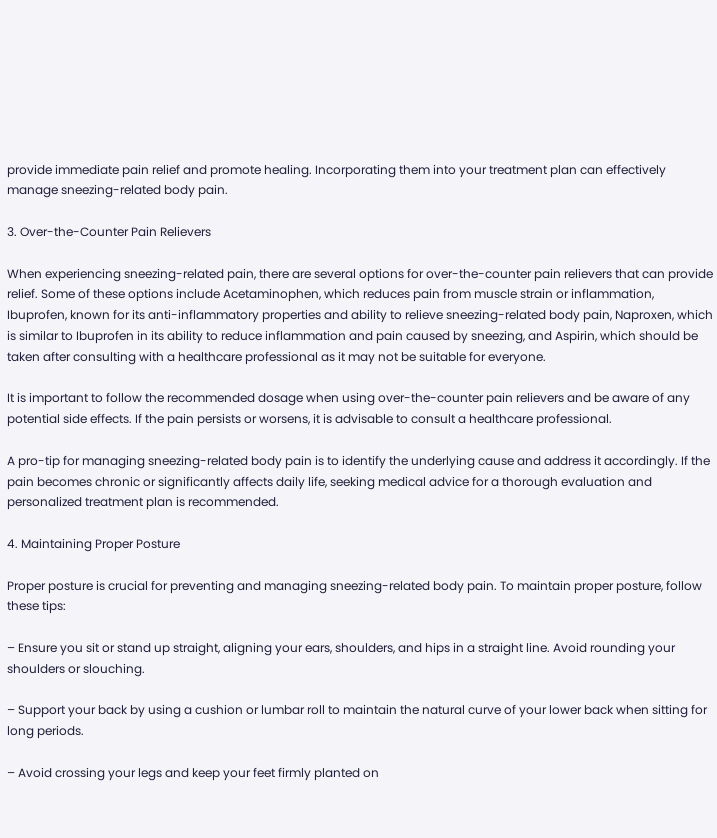provide immediate pain relief and promote healing. Incorporating them into your treatment plan can effectively manage sneezing-related body pain.

3. Over-the-Counter Pain Relievers

When experiencing sneezing-related pain, there are several options for over-the-counter pain relievers that can provide relief. Some of these options include Acetaminophen, which reduces pain from muscle strain or inflammation, Ibuprofen, known for its anti-inflammatory properties and ability to relieve sneezing-related body pain, Naproxen, which is similar to Ibuprofen in its ability to reduce inflammation and pain caused by sneezing, and Aspirin, which should be taken after consulting with a healthcare professional as it may not be suitable for everyone.

It is important to follow the recommended dosage when using over-the-counter pain relievers and be aware of any potential side effects. If the pain persists or worsens, it is advisable to consult a healthcare professional.

A pro-tip for managing sneezing-related body pain is to identify the underlying cause and address it accordingly. If the pain becomes chronic or significantly affects daily life, seeking medical advice for a thorough evaluation and personalized treatment plan is recommended.

4. Maintaining Proper Posture

Proper posture is crucial for preventing and managing sneezing-related body pain. To maintain proper posture, follow these tips:

– Ensure you sit or stand up straight, aligning your ears, shoulders, and hips in a straight line. Avoid rounding your shoulders or slouching.

– Support your back by using a cushion or lumbar roll to maintain the natural curve of your lower back when sitting for long periods.

– Avoid crossing your legs and keep your feet firmly planted on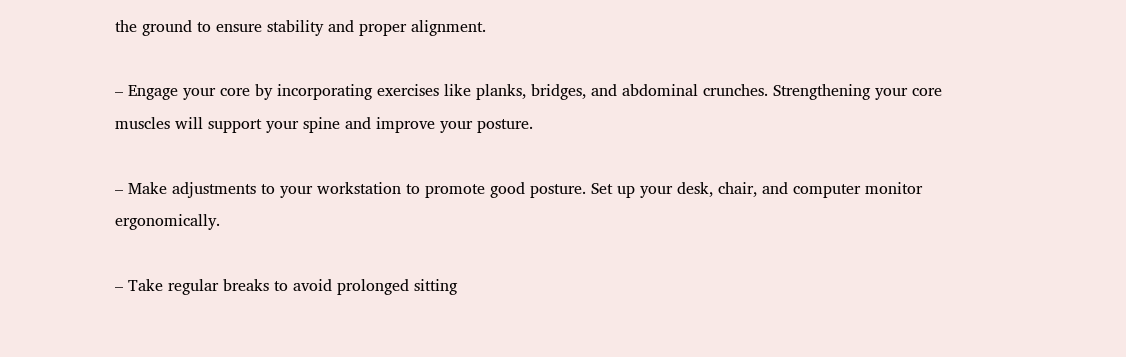the ground to ensure stability and proper alignment.

– Engage your core by incorporating exercises like planks, bridges, and abdominal crunches. Strengthening your core muscles will support your spine and improve your posture.

– Make adjustments to your workstation to promote good posture. Set up your desk, chair, and computer monitor ergonomically.

– Take regular breaks to avoid prolonged sitting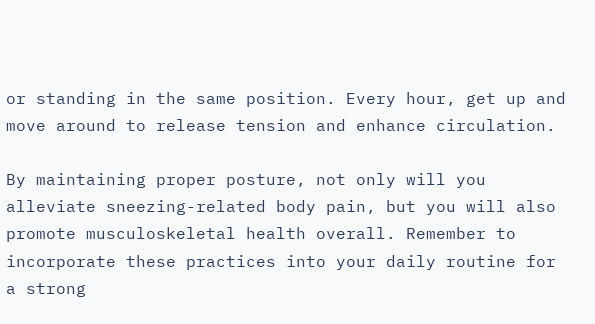or standing in the same position. Every hour, get up and move around to release tension and enhance circulation.

By maintaining proper posture, not only will you alleviate sneezing-related body pain, but you will also promote musculoskeletal health overall. Remember to incorporate these practices into your daily routine for a strong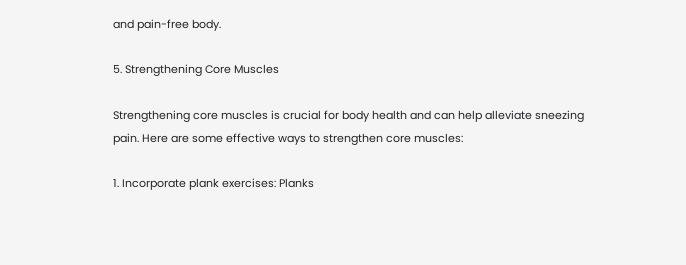and pain-free body.

5. Strengthening Core Muscles

Strengthening core muscles is crucial for body health and can help alleviate sneezing pain. Here are some effective ways to strengthen core muscles:

1. Incorporate plank exercises: Planks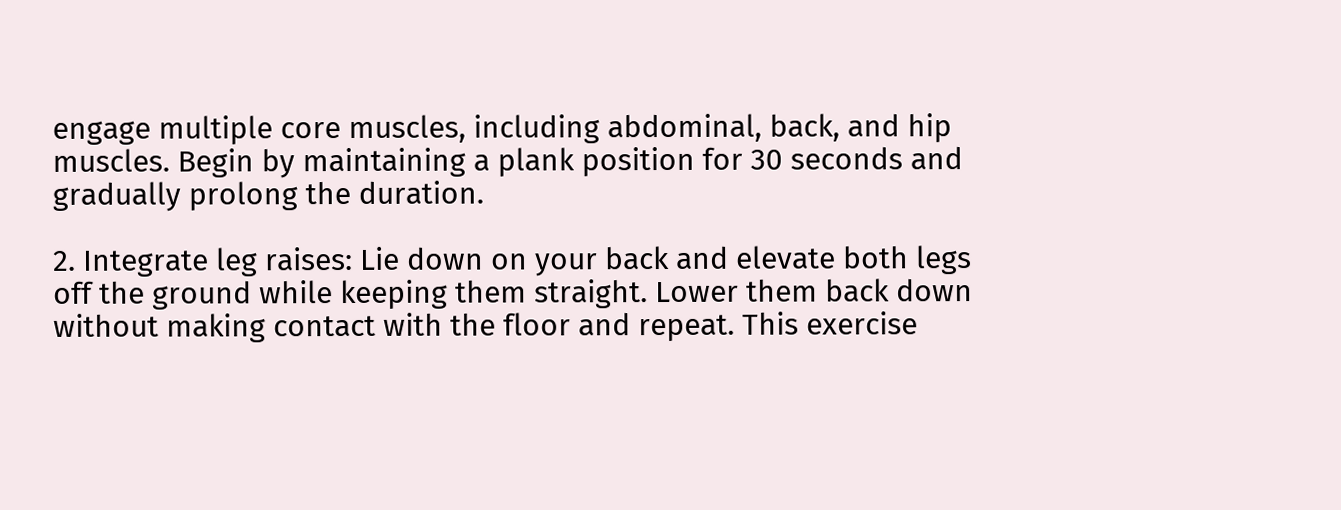engage multiple core muscles, including abdominal, back, and hip muscles. Begin by maintaining a plank position for 30 seconds and gradually prolong the duration.

2. Integrate leg raises: Lie down on your back and elevate both legs off the ground while keeping them straight. Lower them back down without making contact with the floor and repeat. This exercise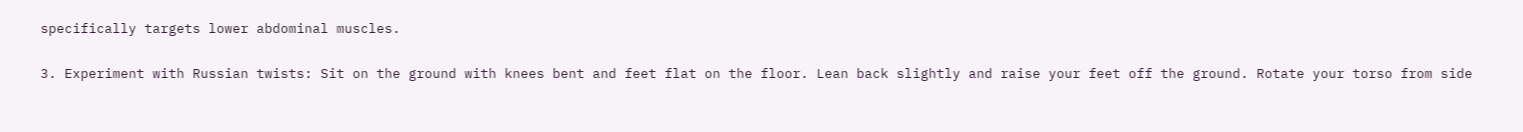specifically targets lower abdominal muscles.

3. Experiment with Russian twists: Sit on the ground with knees bent and feet flat on the floor. Lean back slightly and raise your feet off the ground. Rotate your torso from side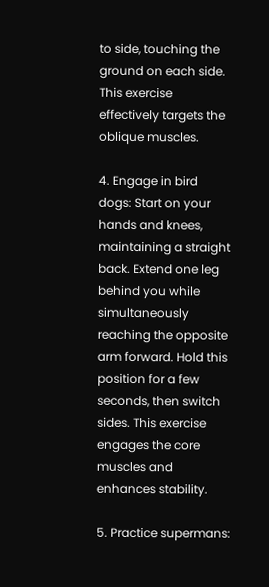to side, touching the ground on each side. This exercise effectively targets the oblique muscles.

4. Engage in bird dogs: Start on your hands and knees, maintaining a straight back. Extend one leg behind you while simultaneously reaching the opposite arm forward. Hold this position for a few seconds, then switch sides. This exercise engages the core muscles and enhances stability.

5. Practice supermans: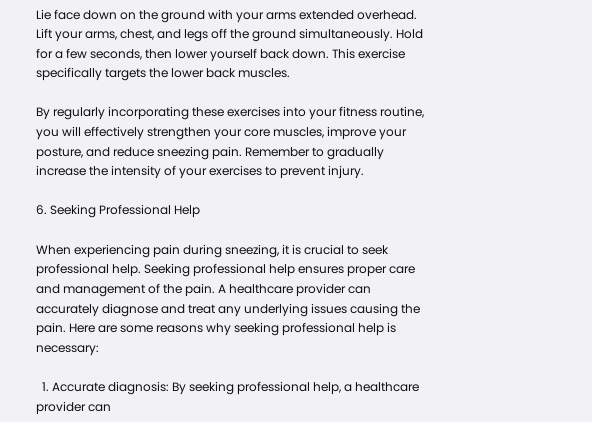Lie face down on the ground with your arms extended overhead. Lift your arms, chest, and legs off the ground simultaneously. Hold for a few seconds, then lower yourself back down. This exercise specifically targets the lower back muscles.

By regularly incorporating these exercises into your fitness routine, you will effectively strengthen your core muscles, improve your posture, and reduce sneezing pain. Remember to gradually increase the intensity of your exercises to prevent injury.

6. Seeking Professional Help

When experiencing pain during sneezing, it is crucial to seek professional help. Seeking professional help ensures proper care and management of the pain. A healthcare provider can accurately diagnose and treat any underlying issues causing the pain. Here are some reasons why seeking professional help is necessary:

  1. Accurate diagnosis: By seeking professional help, a healthcare provider can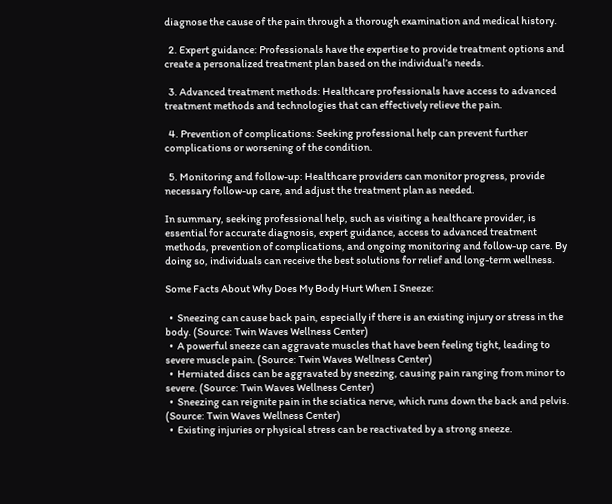diagnose the cause of the pain through a thorough examination and medical history.

  2. Expert guidance: Professionals have the expertise to provide treatment options and create a personalized treatment plan based on the individual’s needs.

  3. Advanced treatment methods: Healthcare professionals have access to advanced treatment methods and technologies that can effectively relieve the pain.

  4. Prevention of complications: Seeking professional help can prevent further complications or worsening of the condition.

  5. Monitoring and follow-up: Healthcare providers can monitor progress, provide necessary follow-up care, and adjust the treatment plan as needed.

In summary, seeking professional help, such as visiting a healthcare provider, is essential for accurate diagnosis, expert guidance, access to advanced treatment methods, prevention of complications, and ongoing monitoring and follow-up care. By doing so, individuals can receive the best solutions for relief and long-term wellness.

Some Facts About Why Does My Body Hurt When I Sneeze:

  •  Sneezing can cause back pain, especially if there is an existing injury or stress in the body. (Source: Twin Waves Wellness Center)
  •  A powerful sneeze can aggravate muscles that have been feeling tight, leading to severe muscle pain. (Source: Twin Waves Wellness Center)
  •  Herniated discs can be aggravated by sneezing, causing pain ranging from minor to severe. (Source: Twin Waves Wellness Center)
  •  Sneezing can reignite pain in the sciatica nerve, which runs down the back and pelvis. (Source: Twin Waves Wellness Center)
  •  Existing injuries or physical stress can be reactivated by a strong sneeze.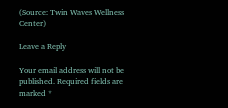(Source: Twin Waves Wellness Center)

Leave a Reply

Your email address will not be published. Required fields are marked *